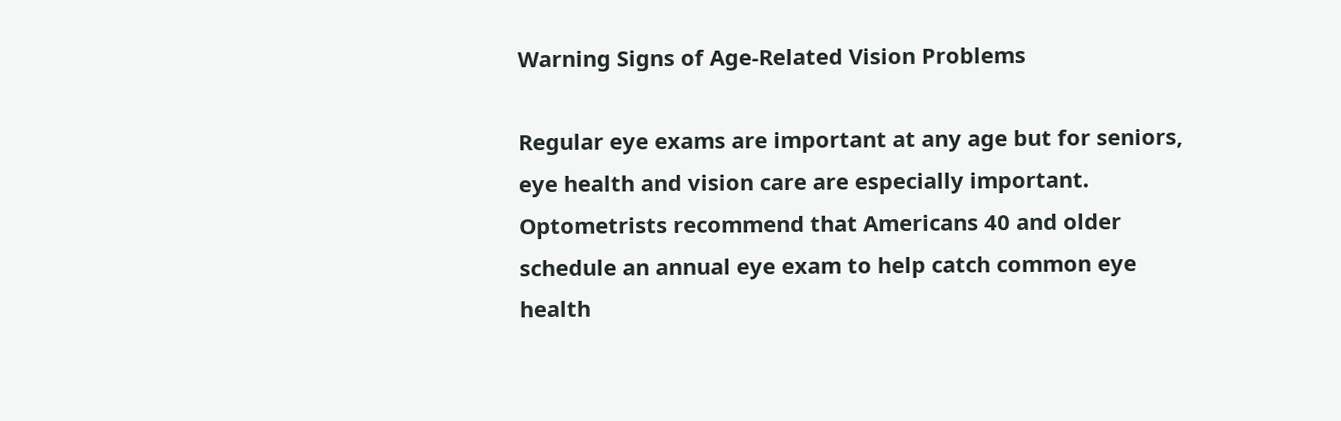Warning Signs of Age-Related Vision Problems

Regular eye exams are important at any age but for seniors, eye health and vision care are especially important. Optometrists recommend that Americans 40 and older schedule an annual eye exam to help catch common eye health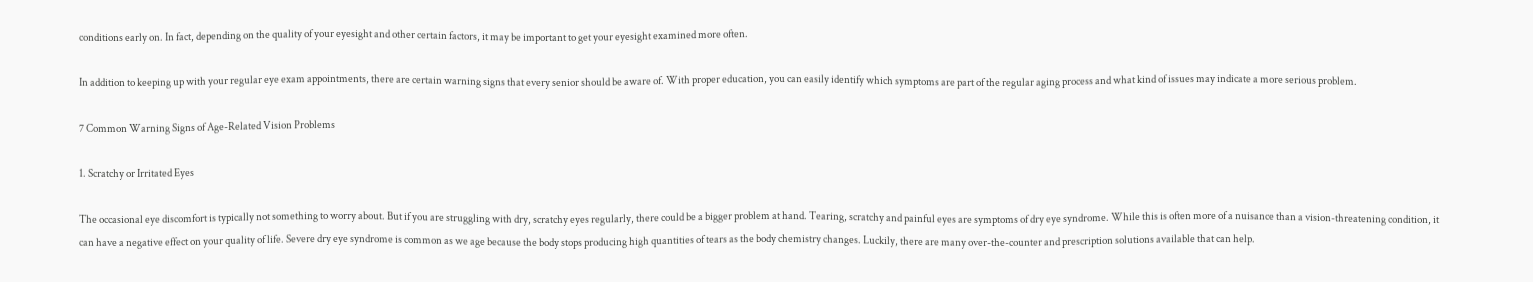conditions early on. In fact, depending on the quality of your eyesight and other certain factors, it may be important to get your eyesight examined more often.

In addition to keeping up with your regular eye exam appointments, there are certain warning signs that every senior should be aware of. With proper education, you can easily identify which symptoms are part of the regular aging process and what kind of issues may indicate a more serious problem.

7 Common Warning Signs of Age-Related Vision Problems

1. Scratchy or Irritated Eyes

The occasional eye discomfort is typically not something to worry about. But if you are struggling with dry, scratchy eyes regularly, there could be a bigger problem at hand. Tearing, scratchy and painful eyes are symptoms of dry eye syndrome. While this is often more of a nuisance than a vision-threatening condition, it can have a negative effect on your quality of life. Severe dry eye syndrome is common as we age because the body stops producing high quantities of tears as the body chemistry changes. Luckily, there are many over-the-counter and prescription solutions available that can help.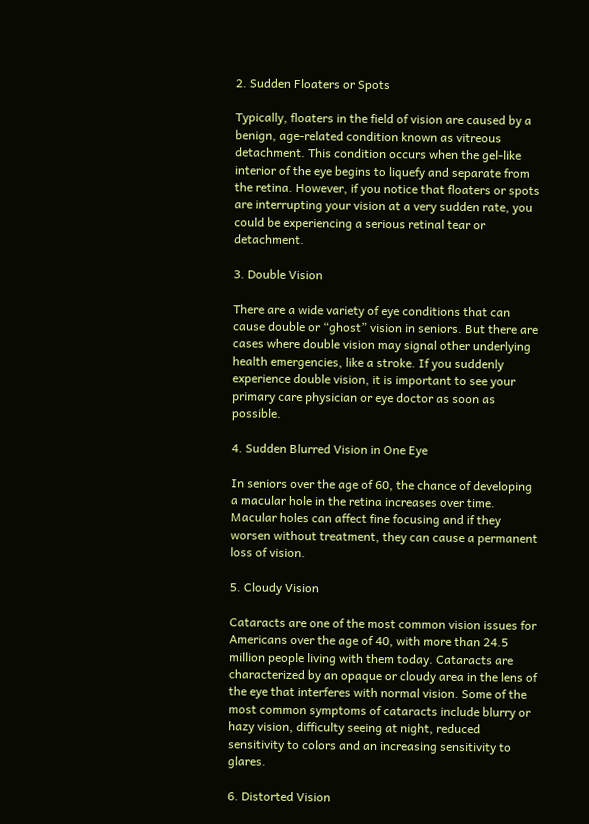2. Sudden Floaters or Spots

Typically, floaters in the field of vision are caused by a benign, age-related condition known as vitreous detachment. This condition occurs when the gel-like interior of the eye begins to liquefy and separate from the retina. However, if you notice that floaters or spots are interrupting your vision at a very sudden rate, you could be experiencing a serious retinal tear or detachment.

3. Double Vision

There are a wide variety of eye conditions that can cause double or “ghost” vision in seniors. But there are cases where double vision may signal other underlying health emergencies, like a stroke. If you suddenly experience double vision, it is important to see your primary care physician or eye doctor as soon as possible.

4. Sudden Blurred Vision in One Eye

In seniors over the age of 60, the chance of developing a macular hole in the retina increases over time. Macular holes can affect fine focusing and if they worsen without treatment, they can cause a permanent loss of vision.

5. Cloudy Vision

Cataracts are one of the most common vision issues for Americans over the age of 40, with more than 24.5 million people living with them today. Cataracts are characterized by an opaque or cloudy area in the lens of the eye that interferes with normal vision. Some of the most common symptoms of cataracts include blurry or hazy vision, difficulty seeing at night, reduced sensitivity to colors and an increasing sensitivity to glares.

6. Distorted Vision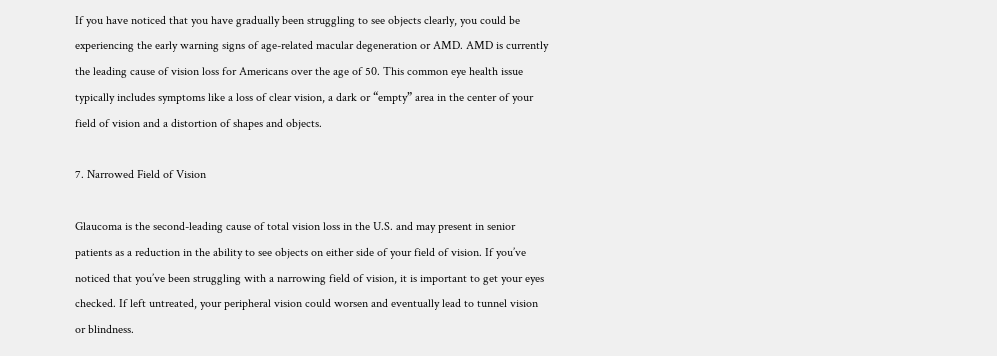If you have noticed that you have gradually been struggling to see objects clearly, you could be experiencing the early warning signs of age-related macular degeneration or AMD. AMD is currently the leading cause of vision loss for Americans over the age of 50. This common eye health issue typically includes symptoms like a loss of clear vision, a dark or “empty” area in the center of your field of vision and a distortion of shapes and objects.

7. Narrowed Field of Vision

Glaucoma is the second-leading cause of total vision loss in the U.S. and may present in senior patients as a reduction in the ability to see objects on either side of your field of vision. If you’ve noticed that you’ve been struggling with a narrowing field of vision, it is important to get your eyes checked. If left untreated, your peripheral vision could worsen and eventually lead to tunnel vision or blindness.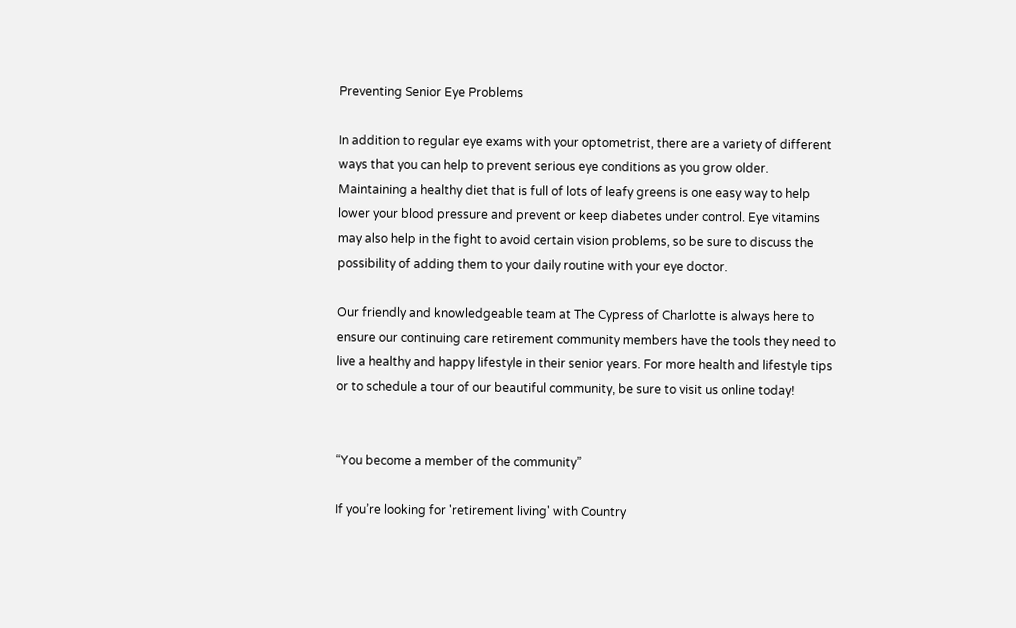Preventing Senior Eye Problems

In addition to regular eye exams with your optometrist, there are a variety of different ways that you can help to prevent serious eye conditions as you grow older. Maintaining a healthy diet that is full of lots of leafy greens is one easy way to help lower your blood pressure and prevent or keep diabetes under control. Eye vitamins may also help in the fight to avoid certain vision problems, so be sure to discuss the possibility of adding them to your daily routine with your eye doctor.

Our friendly and knowledgeable team at The Cypress of Charlotte is always here to ensure our continuing care retirement community members have the tools they need to live a healthy and happy lifestyle in their senior years. For more health and lifestyle tips or to schedule a tour of our beautiful community, be sure to visit us online today!


“You become a member of the community”

If you’re looking for 'retirement living' with Country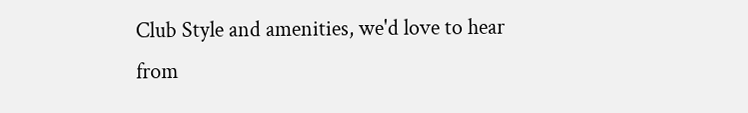Club Style and amenities, we'd love to hear from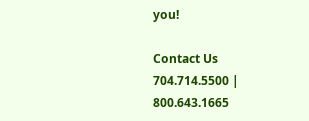you!

Contact Us
704.714.5500 | 800.643.1665